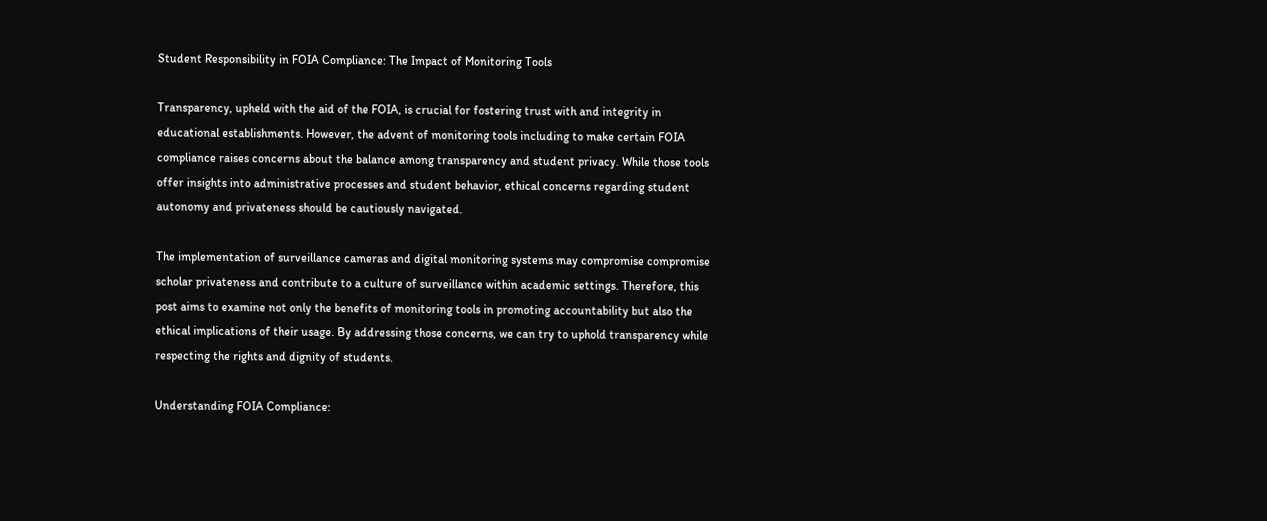Student Responsibility in FOIA Compliance: The Impact of Monitoring Tools

Transparency, upheld with the aid of the FOIA, is crucial for fostering trust with and integrity in educational establishments. However, the advent of monitoring tools including to make certain FOIA compliance raises concerns about the balance among transparency and student privacy. While those tools offer insights into administrative processes and student behavior, ethical concerns regarding student autonomy and privateness should be cautiously navigated.

The implementation of surveillance cameras and digital monitoring systems may compromise compromise scholar privateness and contribute to a culture of surveillance within academic settings. Therefore, this post aims to examine not only the benefits of monitoring tools in promoting accountability but also the ethical implications of their usage. By addressing those concerns, we can try to uphold transparency while respecting the rights and dignity of students.

Understanding FOIA Compliance: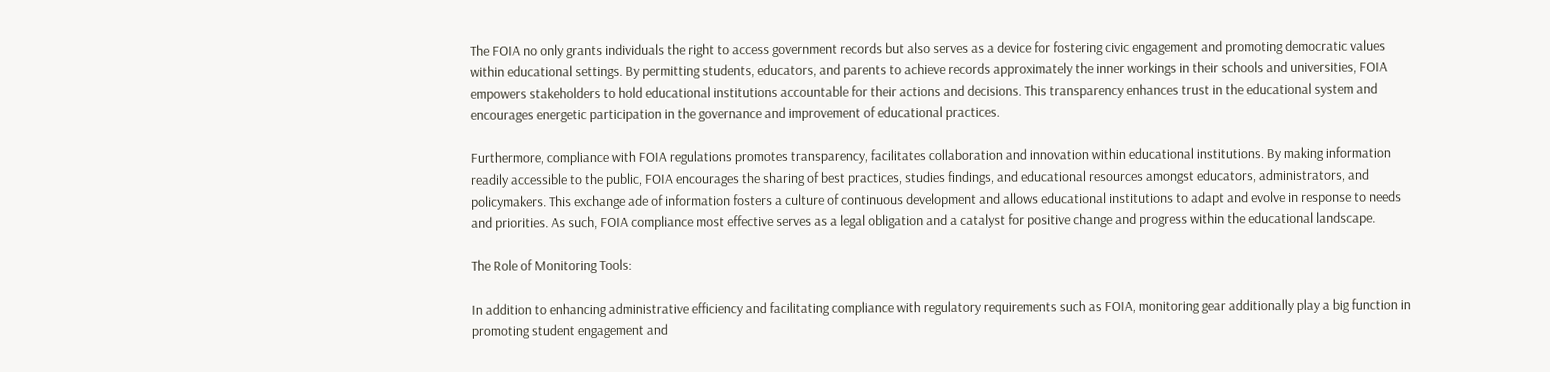The FOIA no only grants individuals the right to access government records but also serves as a device for fostering civic engagement and promoting democratic values within educational settings. By permitting students, educators, and parents to achieve records approximately the inner workings in their schools and universities, FOIA empowers stakeholders to hold educational institutions accountable for their actions and decisions. This transparency enhances trust in the educational system and encourages energetic participation in the governance and improvement of educational practices.

Furthermore, compliance with FOIA regulations promotes transparency, facilitates collaboration and innovation within educational institutions. By making information readily accessible to the public, FOIA encourages the sharing of best practices, studies findings, and educational resources amongst educators, administrators, and policymakers. This exchange ade of information fosters a culture of continuous development and allows educational institutions to adapt and evolve in response to needs and priorities. As such, FOIA compliance most effective serves as a legal obligation and a catalyst for positive change and progress within the educational landscape.

The Role of Monitoring Tools:

In addition to enhancing administrative efficiency and facilitating compliance with regulatory requirements such as FOIA, monitoring gear additionally play a big function in promoting student engagement and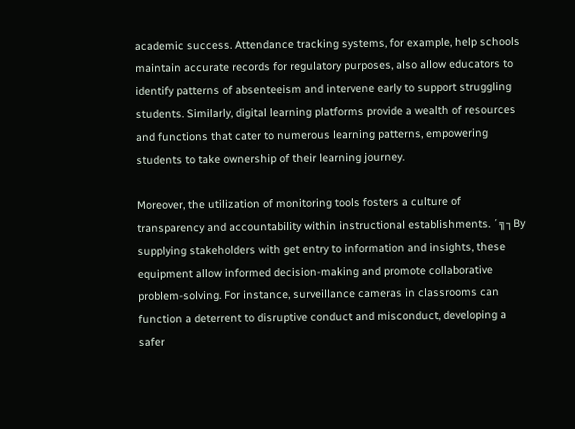academic success. Attendance tracking systems, for example, help schools maintain accurate records for regulatory purposes, also allow educators to identify patterns of absenteeism and intervene early to support struggling students. Similarly, digital learning platforms provide a wealth of resources and functions that cater to numerous learning patterns, empowering students to take ownership of their learning journey.

Moreover, the utilization of monitoring tools fosters a culture of transparency and accountability within instructional establishments. ´╗┐By supplying stakeholders with get entry to information and insights, these equipment allow informed decision-making and promote collaborative problem-solving. For instance, surveillance cameras in classrooms can function a deterrent to disruptive conduct and misconduct, developing a safer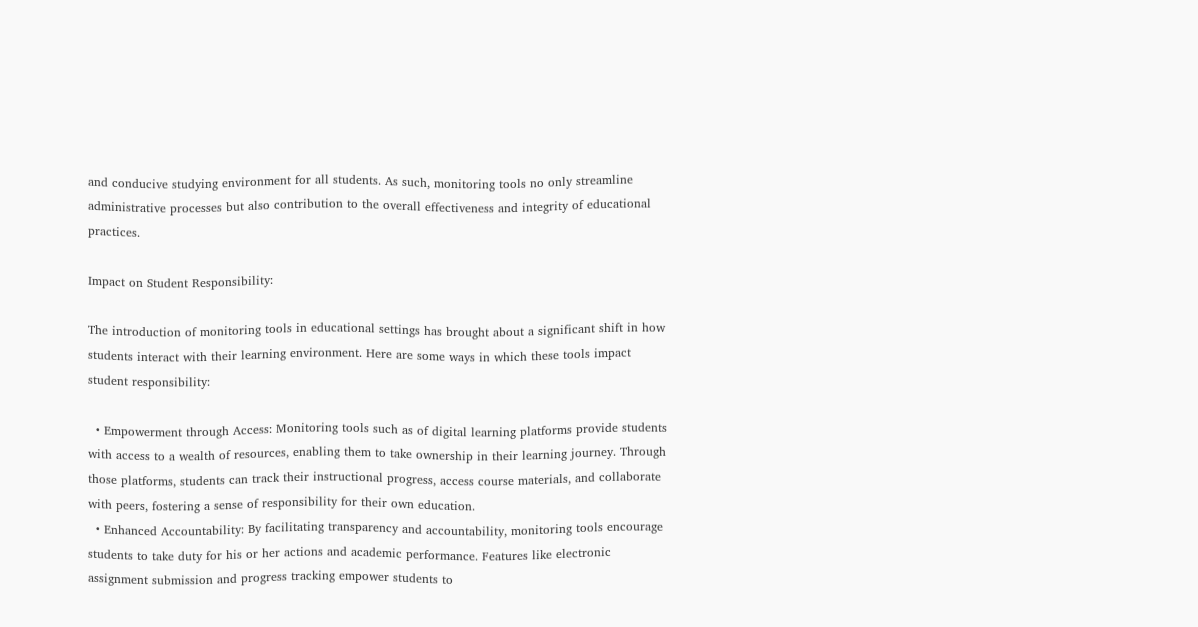and conducive studying environment for all students. As such, monitoring tools no only streamline administrative processes but also contribution to the overall effectiveness and integrity of educational practices.

Impact on Student Responsibility:

The introduction of monitoring tools in educational settings has brought about a significant shift in how students interact with their learning environment. Here are some ways in which these tools impact student responsibility:

  • Empowerment through Access: Monitoring tools such as of digital learning platforms provide students with access to a wealth of resources, enabling them to take ownership in their learning journey. Through those platforms, students can track their instructional progress, access course materials, and collaborate with peers, fostering a sense of responsibility for their own education.
  • Enhanced Accountability: By facilitating transparency and accountability, monitoring tools encourage students to take duty for his or her actions and academic performance. Features like electronic assignment submission and progress tracking empower students to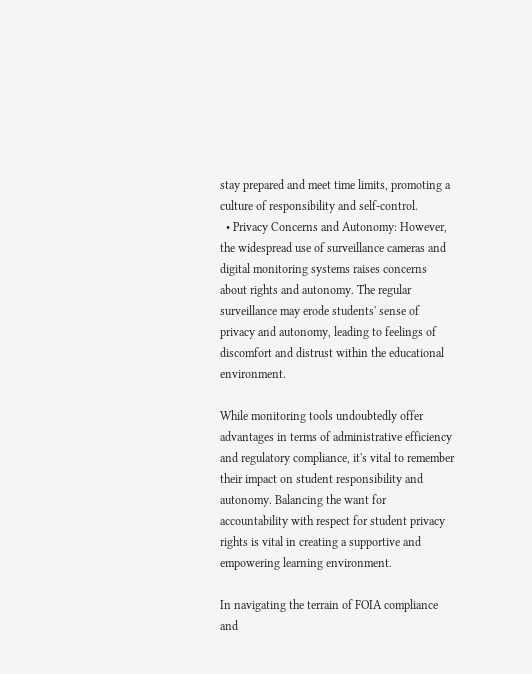stay prepared and meet time limits, promoting a culture of responsibility and self-control.
  • Privacy Concerns and Autonomy: However, the widespread use of surveillance cameras and digital monitoring systems raises concerns about rights and autonomy. The regular surveillance may erode students' sense of privacy and autonomy, leading to feelings of discomfort and distrust within the educational environment.

While monitoring tools undoubtedly offer advantages in terms of administrative efficiency and regulatory compliance, it's vital to remember their impact on student responsibility and autonomy. Balancing the want for accountability with respect for student privacy rights is vital in creating a supportive and empowering learning environment.

In navigating the terrain of FOIA compliance and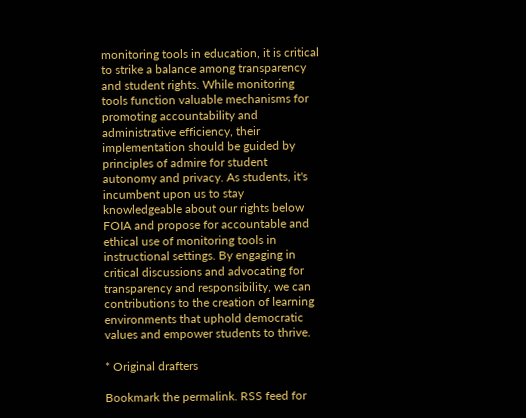monitoring tools in education, it is critical to strike a balance among transparency and student rights. While monitoring tools function valuable mechanisms for promoting accountability and administrative efficiency, their implementation should be guided by principles of admire for student autonomy and privacy. As students, it's incumbent upon us to stay knowledgeable about our rights below FOIA and propose for accountable and ethical use of monitoring tools in instructional settings. By engaging in critical discussions and advocating for transparency and responsibility, we can contributions to the creation of learning environments that uphold democratic values and empower students to thrive.

* Original drafters

Bookmark the permalink. RSS feed for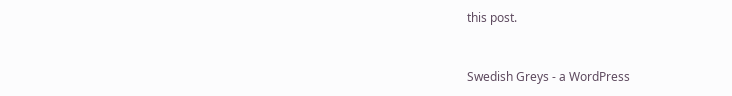this post.


Swedish Greys - a WordPress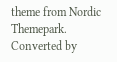theme from Nordic Themepark. Converted by